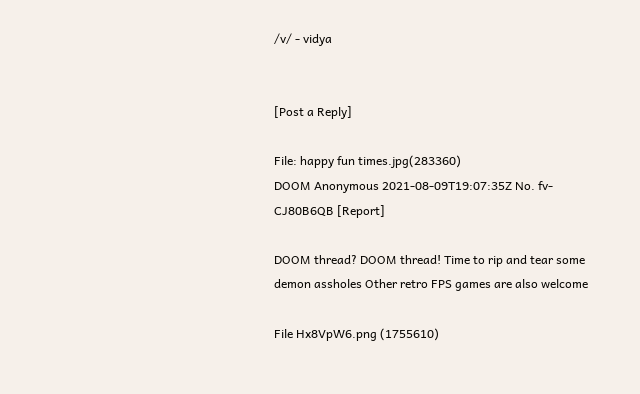/v/ - vidya


[Post a Reply]

File: happy fun times.jpg(283360)
DOOM Anonymous 2021-08-09T19:07:35Z No. fv-CJ80B6QB [Report]

DOOM thread? DOOM thread! Time to rip and tear some demon assholes Other retro FPS games are also welcome

File Hx8VpW6.png (1755610)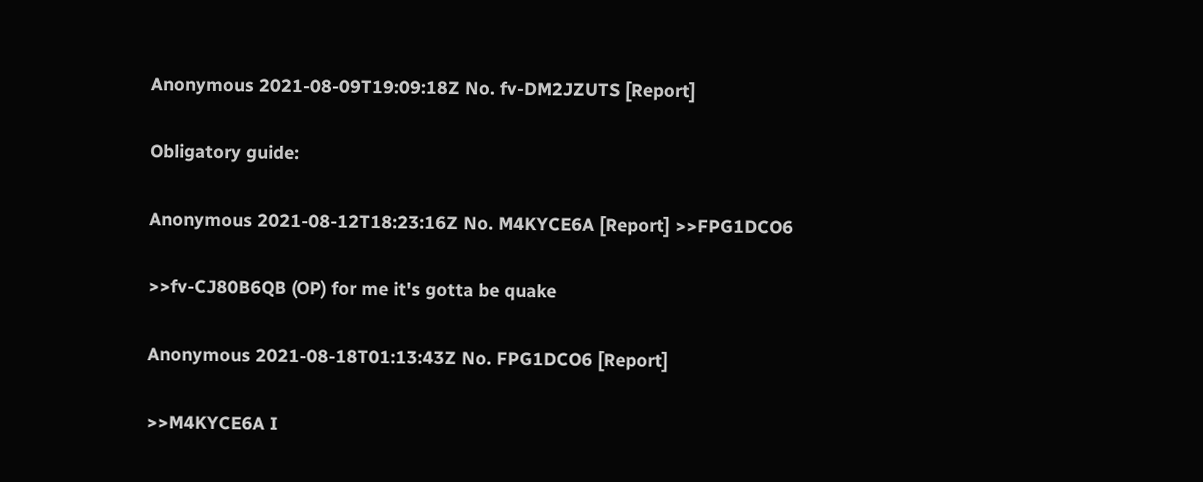Anonymous 2021-08-09T19:09:18Z No. fv-DM2JZUTS [Report]

Obligatory guide:

Anonymous 2021-08-12T18:23:16Z No. M4KYCE6A [Report] >>FPG1DCO6

>>fv-CJ80B6QB (OP) for me it's gotta be quake

Anonymous 2021-08-18T01:13:43Z No. FPG1DCO6 [Report]

>>M4KYCE6A I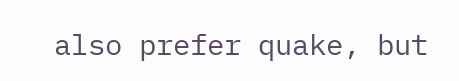also prefer quake, but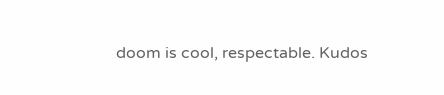doom is cool, respectable. Kudos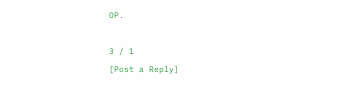OP.

3 / 1
[Post a Reply]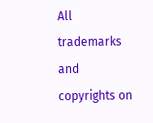All trademarks and copyrights on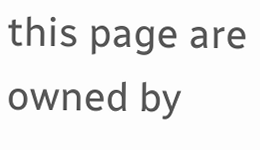this page are owned by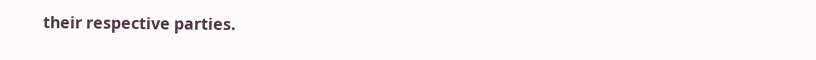their respective parties.